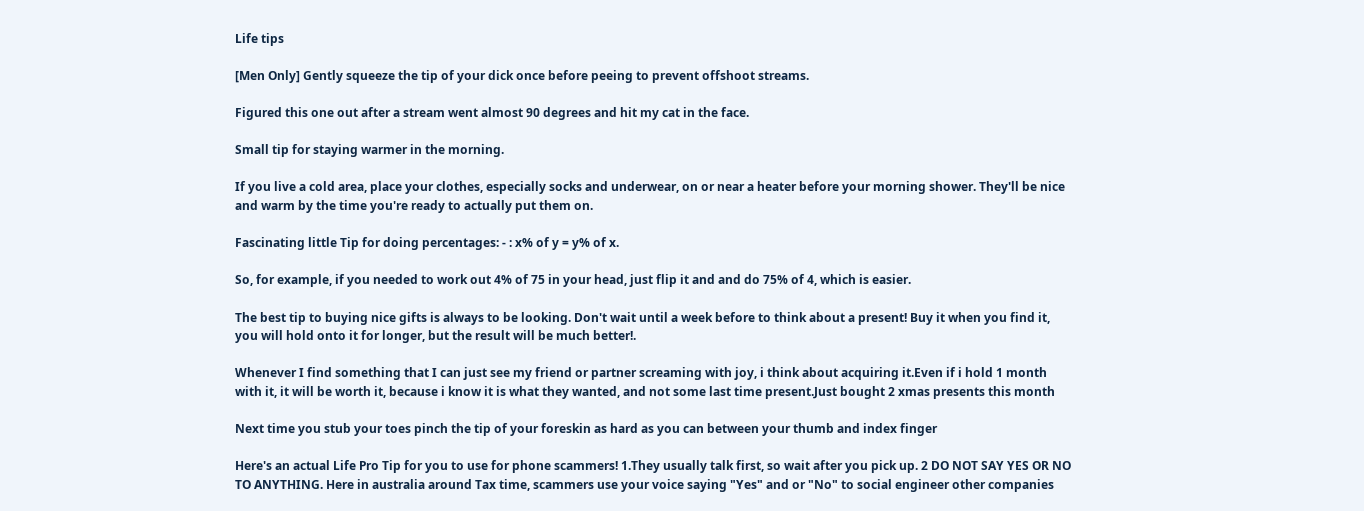Life tips

[Men Only] Gently squeeze the tip of your dick once before peeing to prevent offshoot streams.

Figured this one out after a stream went almost 90 degrees and hit my cat in the face.

Small tip for staying warmer in the morning.

If you live a cold area, place your clothes, especially socks and underwear, on or near a heater before your morning shower. They'll be nice and warm by the time you're ready to actually put them on.

Fascinating little Tip for doing percentages: - : x% of y = y% of x.

So, for example, if you needed to work out 4% of 75 in your head, just flip it and and do 75% of 4, which is easier.

The best tip to buying nice gifts is always to be looking. Don't wait until a week before to think about a present! Buy it when you find it, you will hold onto it for longer, but the result will be much better!.

Whenever I find something that I can just see my friend or partner screaming with joy, i think about acquiring it.Even if i hold 1 month with it, it will be worth it, because i know it is what they wanted, and not some last time present.Just bought 2 xmas presents this month

Next time you stub your toes pinch the tip of your foreskin as hard as you can between your thumb and index finger

Here's an actual Life Pro Tip for you to use for phone scammers! 1.They usually talk first, so wait after you pick up. 2 DO NOT SAY YES OR NO TO ANYTHING. Here in australia around Tax time, scammers use your voice saying "Yes" and or "No" to social engineer other companies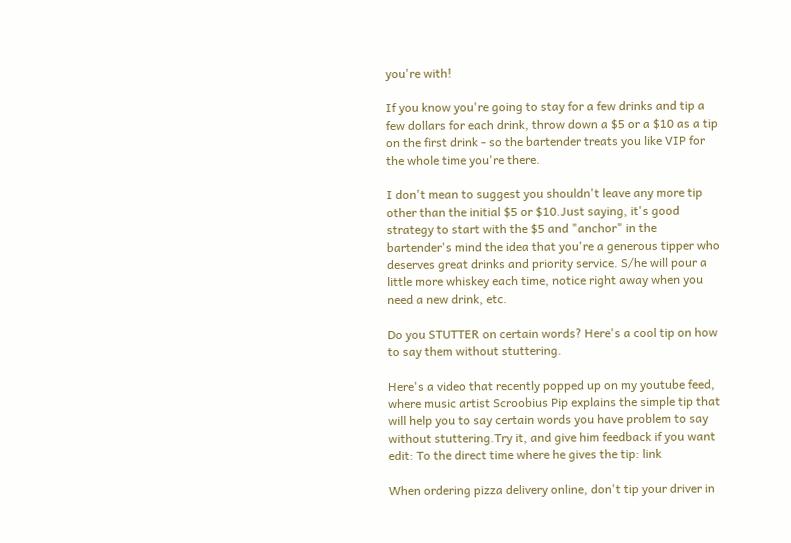you're with!

If you know you're going to stay for a few drinks and tip a few dollars for each drink, throw down a $5 or a $10 as a tip on the first drink - so the bartender treats you like VIP for the whole time you're there.

I don't mean to suggest you shouldn't leave any more tip other than the initial $5 or $10.Just saying, it's good strategy to start with the $5 and "anchor" in the bartender's mind the idea that you're a generous tipper who deserves great drinks and priority service. S/he will pour a little more whiskey each time, notice right away when you need a new drink, etc.

Do you STUTTER on certain words? Here's a cool tip on how to say them without stuttering.

Here's a video that recently popped up on my youtube feed, where music artist Scroobius Pip explains the simple tip that will help you to say certain words you have problem to say without stuttering.Try it, and give him feedback if you want edit: To the direct time where he gives the tip: link

When ordering pizza delivery online, don't tip your driver in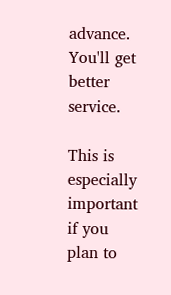advance. You'll get better service.

This is especially important if you plan to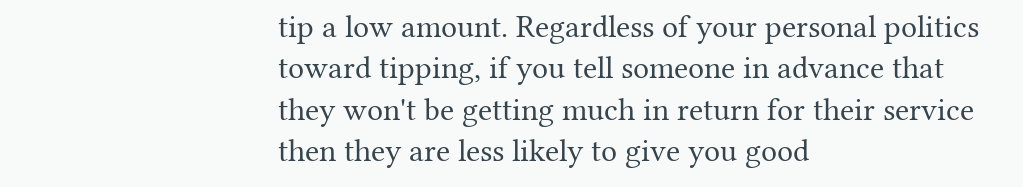tip a low amount. Regardless of your personal politics toward tipping, if you tell someone in advance that they won't be getting much in return for their service then they are less likely to give you good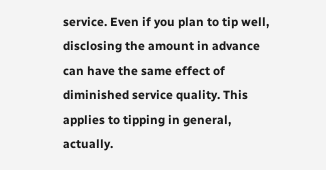service. Even if you plan to tip well, disclosing the amount in advance can have the same effect of diminished service quality. This applies to tipping in general, actually.